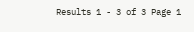Results 1 - 3 of 3 Page 1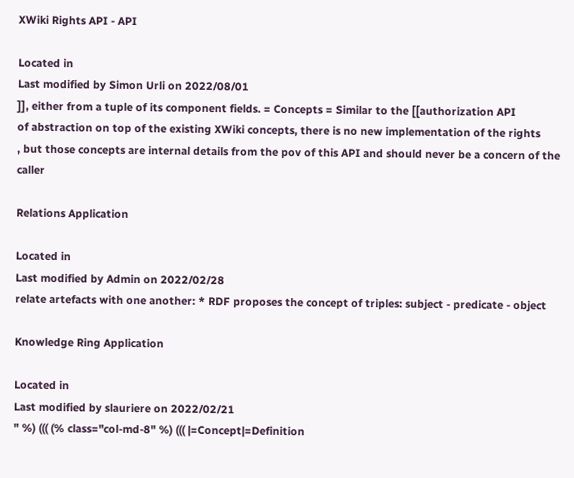XWiki Rights API - API

Located in
Last modified by Simon Urli on 2022/08/01
]], either from a tuple of its component fields. = Concepts = Similar to the [[authorization API
of abstraction on top of the existing XWiki concepts, there is no new implementation of the rights
, but those concepts are internal details from the pov of this API and should never be a concern of the caller

Relations Application

Located in
Last modified by Admin on 2022/02/28
relate artefacts with one another: * RDF proposes the concept of triples: subject - predicate - object

Knowledge Ring Application

Located in
Last modified by slauriere on 2022/02/21
" %) ((( (% class="col-md-8" %) ((( |=Concept|=Definition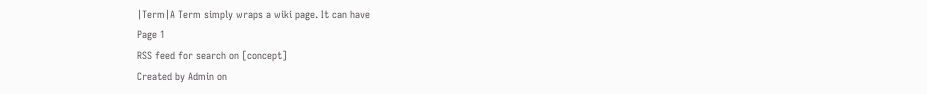|Term|A Term simply wraps a wiki page. It can have
Page 1
RSS feed for search on [concept]
Created by Admin on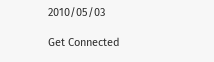2010/05/03

Get Connected